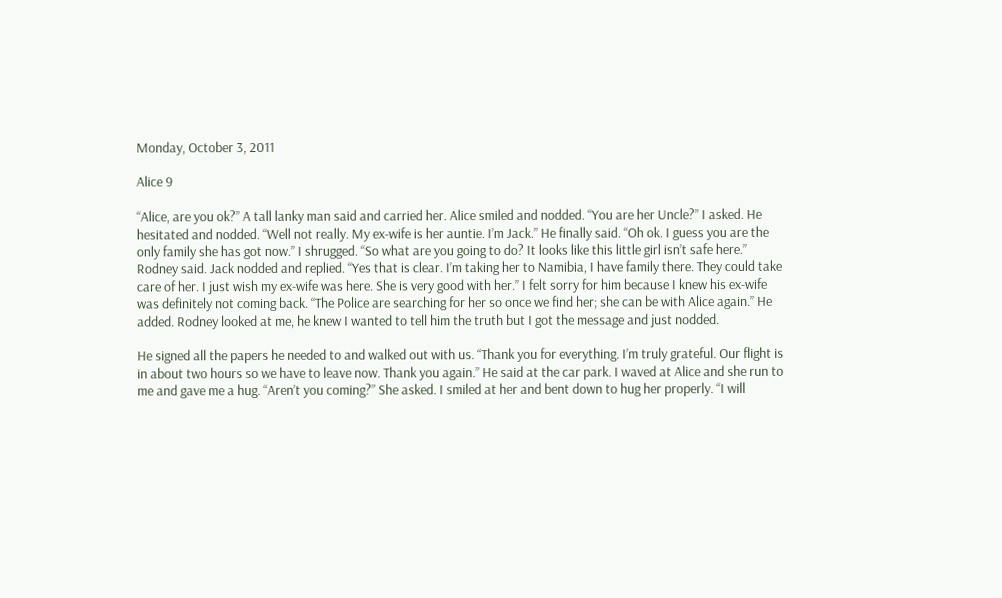Monday, October 3, 2011

Alice 9

“Alice, are you ok?” A tall lanky man said and carried her. Alice smiled and nodded. “You are her Uncle?” I asked. He hesitated and nodded. “Well not really. My ex-wife is her auntie. I’m Jack.” He finally said. “Oh ok. I guess you are the only family she has got now.” I shrugged. “So what are you going to do? It looks like this little girl isn’t safe here.” Rodney said. Jack nodded and replied. “Yes that is clear. I’m taking her to Namibia, I have family there. They could take care of her. I just wish my ex-wife was here. She is very good with her.” I felt sorry for him because I knew his ex-wife was definitely not coming back. “The Police are searching for her so once we find her; she can be with Alice again.” He added. Rodney looked at me, he knew I wanted to tell him the truth but I got the message and just nodded.

He signed all the papers he needed to and walked out with us. “Thank you for everything. I’m truly grateful. Our flight is in about two hours so we have to leave now. Thank you again.” He said at the car park. I waved at Alice and she run to me and gave me a hug. “Aren’t you coming?” She asked. I smiled at her and bent down to hug her properly. “I will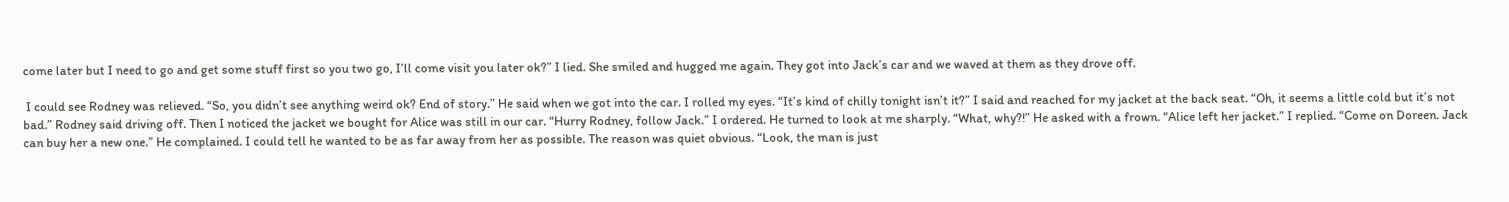come later but I need to go and get some stuff first so you two go, I’ll come visit you later ok?” I lied. She smiled and hugged me again. They got into Jack’s car and we waved at them as they drove off.

 I could see Rodney was relieved. “So, you didn’t see anything weird ok? End of story.” He said when we got into the car. I rolled my eyes. “It’s kind of chilly tonight isn’t it?” I said and reached for my jacket at the back seat. “Oh, it seems a little cold but it’s not bad.” Rodney said driving off. Then I noticed the jacket we bought for Alice was still in our car. “Hurry Rodney, follow Jack.” I ordered. He turned to look at me sharply. “What, why?!” He asked with a frown. “Alice left her jacket.” I replied. “Come on Doreen. Jack can buy her a new one.” He complained. I could tell he wanted to be as far away from her as possible. The reason was quiet obvious. “Look, the man is just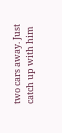two cars away. Just catch up with him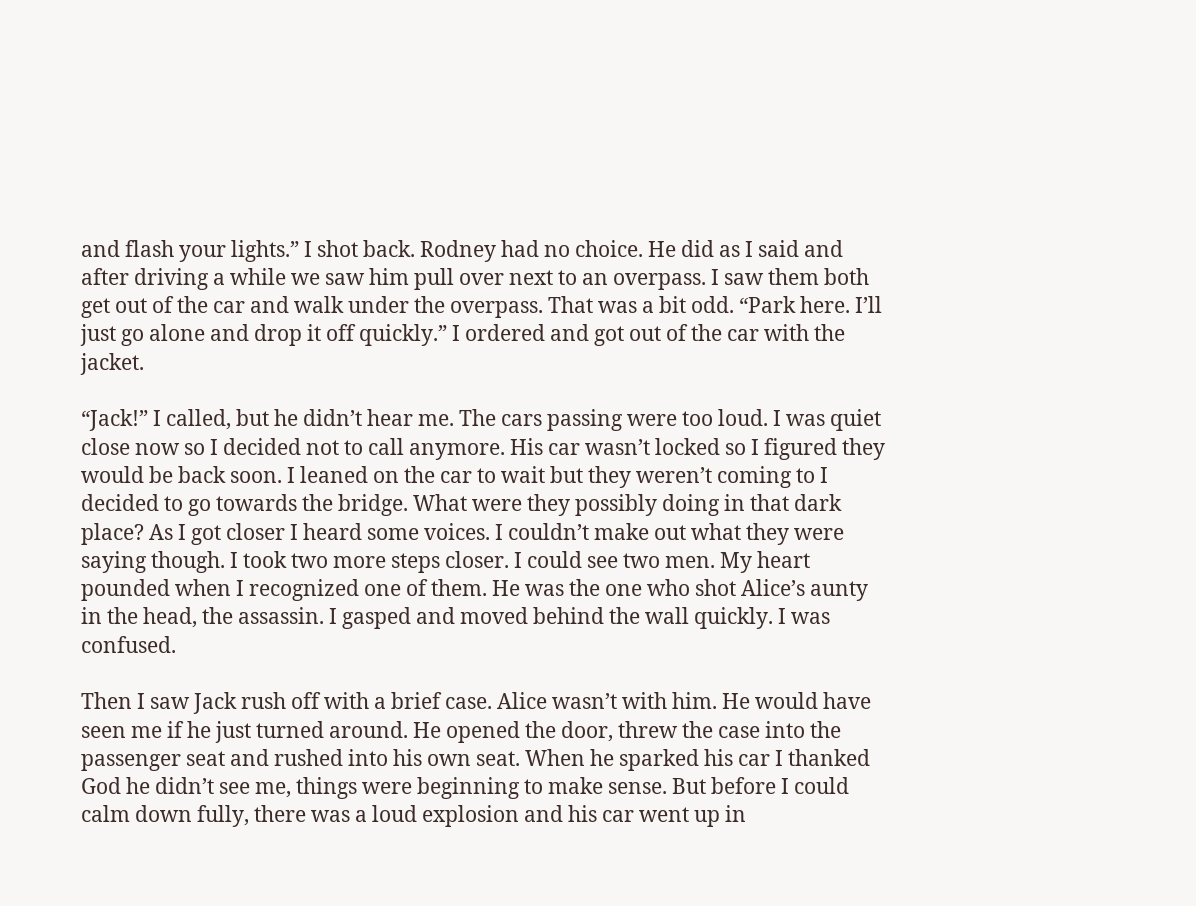and flash your lights.” I shot back. Rodney had no choice. He did as I said and after driving a while we saw him pull over next to an overpass. I saw them both get out of the car and walk under the overpass. That was a bit odd. “Park here. I’ll just go alone and drop it off quickly.” I ordered and got out of the car with the jacket.

“Jack!” I called, but he didn’t hear me. The cars passing were too loud. I was quiet close now so I decided not to call anymore. His car wasn’t locked so I figured they would be back soon. I leaned on the car to wait but they weren’t coming to I decided to go towards the bridge. What were they possibly doing in that dark place? As I got closer I heard some voices. I couldn’t make out what they were saying though. I took two more steps closer. I could see two men. My heart pounded when I recognized one of them. He was the one who shot Alice’s aunty in the head, the assassin. I gasped and moved behind the wall quickly. I was confused.

Then I saw Jack rush off with a brief case. Alice wasn’t with him. He would have seen me if he just turned around. He opened the door, threw the case into the passenger seat and rushed into his own seat. When he sparked his car I thanked God he didn’t see me, things were beginning to make sense. But before I could calm down fully, there was a loud explosion and his car went up in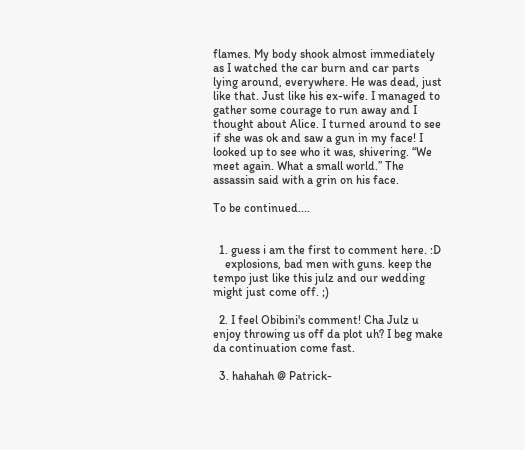flames. My body shook almost immediately as I watched the car burn and car parts lying around, everywhere. He was dead, just like that. Just like his ex-wife. I managed to gather some courage to run away and I thought about Alice. I turned around to see if she was ok and saw a gun in my face! I looked up to see who it was, shivering. “We meet again. What a small world.” The assassin said with a grin on his face.

To be continued....


  1. guess i am the first to comment here. :D
    explosions, bad men with guns. keep the tempo just like this julz and our wedding might just come off. ;)

  2. I feel Obibini's comment! Cha Julz u enjoy throwing us off da plot uh? I beg make da continuation come fast.

  3. hahahah @ Patrick-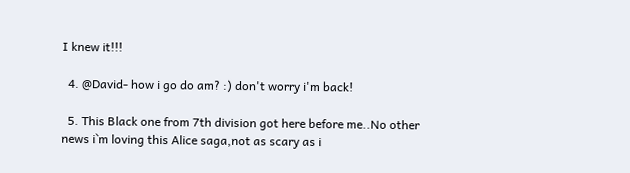I knew it!!!

  4. @David- how i go do am? :) don't worry i'm back!

  5. This Black one from 7th division got here before me..No other news i`m loving this Alice saga,not as scary as i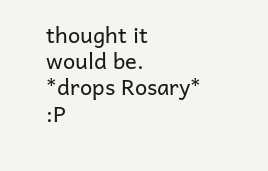thought it would be. *drops Rosary* :P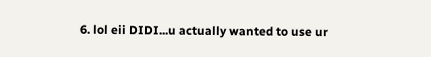6. lol eii DIDI...u actually wanted to use ur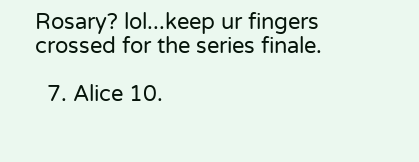Rosary? lol...keep ur fingers crossed for the series finale.

  7. Alice 10.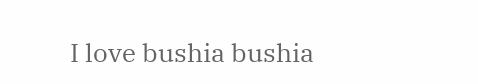I love bushia bushia